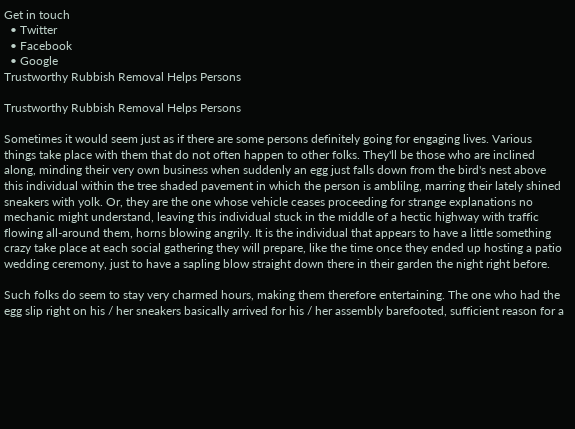Get in touch
  • Twitter
  • Facebook
  • Google
Trustworthy Rubbish Removal Helps Persons

Trustworthy Rubbish Removal Helps Persons

Sometimes it would seem just as if there are some persons definitely going for engaging lives. Various things take place with them that do not often happen to other folks. They'll be those who are inclined along, minding their very own business when suddenly an egg just falls down from the bird's nest above this individual within the tree shaded pavement in which the person is amblilng, marring their lately shined sneakers with yolk. Or, they are the one whose vehicle ceases proceeding for strange explanations no mechanic might understand, leaving this individual stuck in the middle of a hectic highway with traffic flowing all-around them, horns blowing angrily. It is the individual that appears to have a little something crazy take place at each social gathering they will prepare, like the time once they ended up hosting a patio wedding ceremony, just to have a sapling blow straight down there in their garden the night right before.

Such folks do seem to stay very charmed hours, making them therefore entertaining. The one who had the egg slip right on his / her sneakers basically arrived for his / her assembly barefooted, sufficient reason for a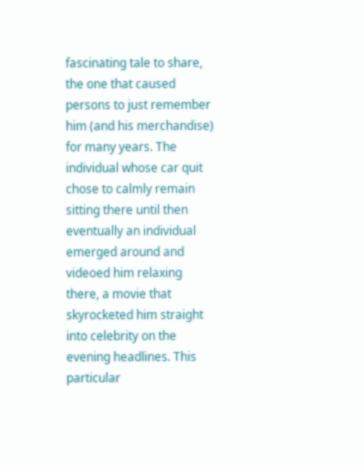fascinating tale to share, the one that caused persons to just remember him (and his merchandise) for many years. The individual whose car quit chose to calmly remain sitting there until then eventually an individual emerged around and videoed him relaxing there, a movie that skyrocketed him straight into celebrity on the evening headlines. This particular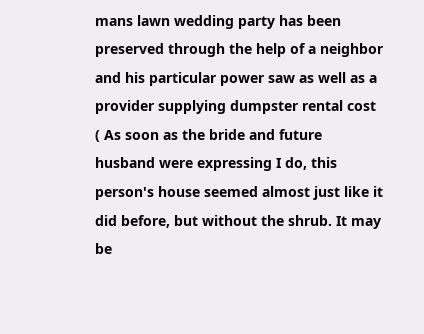mans lawn wedding party has been preserved through the help of a neighbor and his particular power saw as well as a provider supplying dumpster rental cost ( As soon as the bride and future husband were expressing I do, this person's house seemed almost just like it did before, but without the shrub. It may be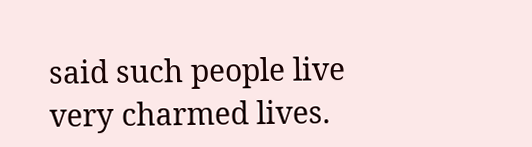said such people live very charmed lives.